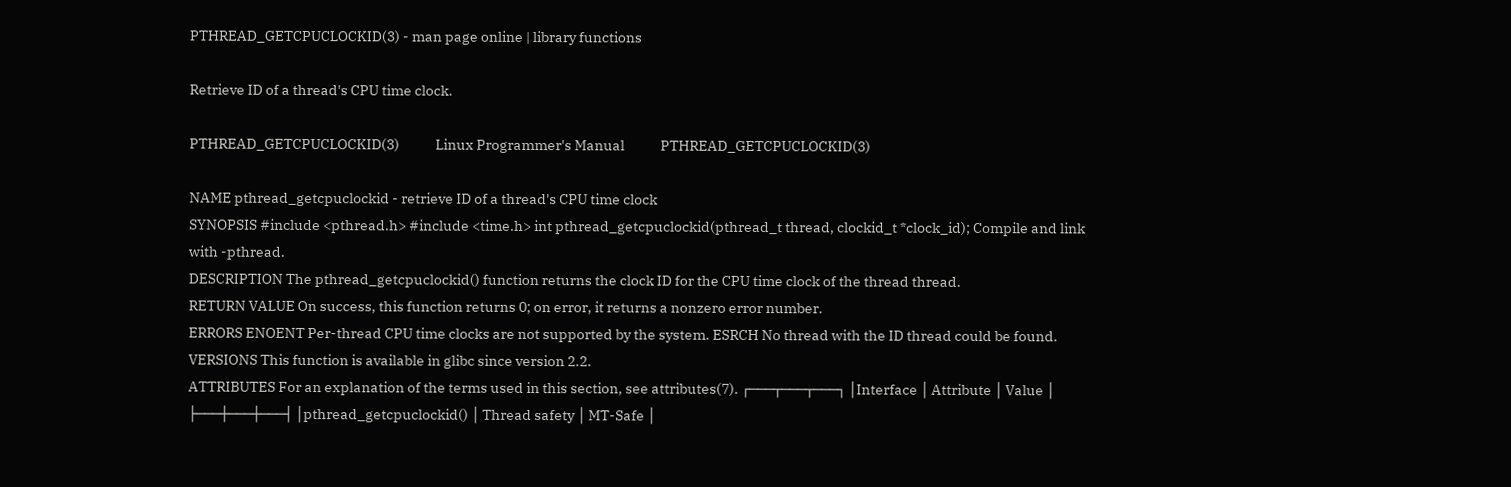PTHREAD_GETCPUCLOCKID(3) - man page online | library functions

Retrieve ID of a thread's CPU time clock.

PTHREAD_GETCPUCLOCKID(3)            Linux Programmer's Manual            PTHREAD_GETCPUCLOCKID(3)

NAME pthread_getcpuclockid - retrieve ID of a thread's CPU time clock
SYNOPSIS #include <pthread.h> #include <time.h> int pthread_getcpuclockid(pthread_t thread, clockid_t *clock_id); Compile and link with -pthread.
DESCRIPTION The pthread_getcpuclockid() function returns the clock ID for the CPU time clock of the thread thread.
RETURN VALUE On success, this function returns 0; on error, it returns a nonzero error number.
ERRORS ENOENT Per-thread CPU time clocks are not supported by the system. ESRCH No thread with the ID thread could be found.
VERSIONS This function is available in glibc since version 2.2.
ATTRIBUTES For an explanation of the terms used in this section, see attributes(7). ┌───┬───┬───┐ │Interface │ Attribute │ Value │ ├───┼───┼───┤ │pthread_getcpuclockid() │ Thread safety │ MT-Safe │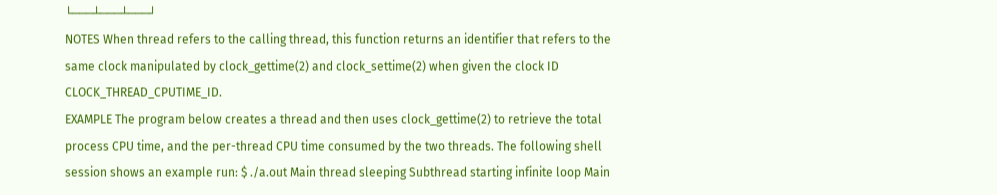└───┴───┴───┘
NOTES When thread refers to the calling thread, this function returns an identifier that refers to the same clock manipulated by clock_gettime(2) and clock_settime(2) when given the clock ID CLOCK_THREAD_CPUTIME_ID.
EXAMPLE The program below creates a thread and then uses clock_gettime(2) to retrieve the total process CPU time, and the per-thread CPU time consumed by the two threads. The following shell session shows an example run: $ ./a.out Main thread sleeping Subthread starting infinite loop Main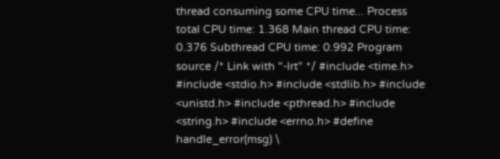thread consuming some CPU time... Process total CPU time: 1.368 Main thread CPU time: 0.376 Subthread CPU time: 0.992 Program source /* Link with "-lrt" */ #include <time.h> #include <stdio.h> #include <stdlib.h> #include <unistd.h> #include <pthread.h> #include <string.h> #include <errno.h> #define handle_error(msg) \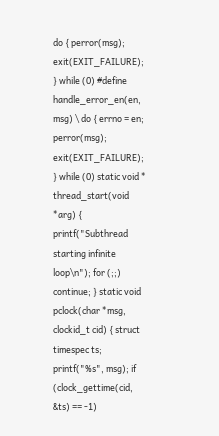do { perror(msg); exit(EXIT_FAILURE); } while (0) #define handle_error_en(en, msg) \ do { errno = en; perror(msg); exit(EXIT_FAILURE); } while (0) static void * thread_start(void *arg) { printf("Subthread starting infinite loop\n"); for (;;) continue; } static void pclock(char *msg, clockid_t cid) { struct timespec ts; printf("%s", msg); if (clock_gettime(cid, &ts) == -1)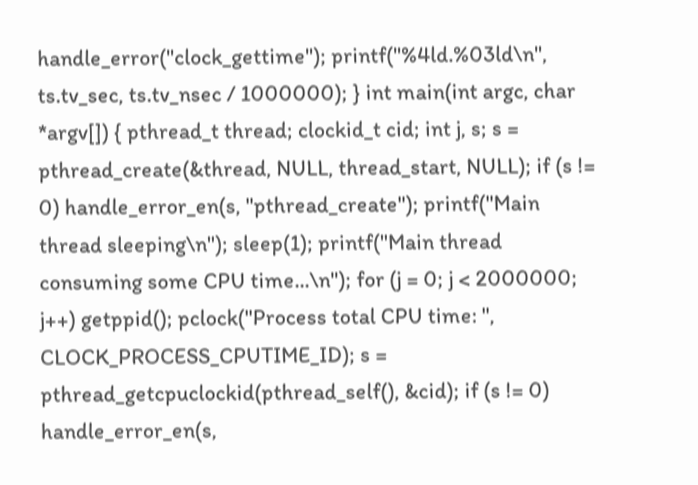handle_error("clock_gettime"); printf("%4ld.%03ld\n", ts.tv_sec, ts.tv_nsec / 1000000); } int main(int argc, char *argv[]) { pthread_t thread; clockid_t cid; int j, s; s = pthread_create(&thread, NULL, thread_start, NULL); if (s != 0) handle_error_en(s, "pthread_create"); printf("Main thread sleeping\n"); sleep(1); printf("Main thread consuming some CPU time...\n"); for (j = 0; j < 2000000; j++) getppid(); pclock("Process total CPU time: ", CLOCK_PROCESS_CPUTIME_ID); s = pthread_getcpuclockid(pthread_self(), &cid); if (s != 0) handle_error_en(s,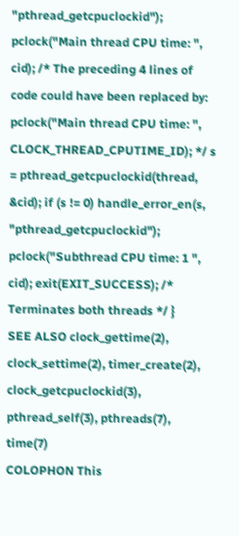"pthread_getcpuclockid"); pclock("Main thread CPU time: ", cid); /* The preceding 4 lines of code could have been replaced by: pclock("Main thread CPU time: ", CLOCK_THREAD_CPUTIME_ID); */ s = pthread_getcpuclockid(thread, &cid); if (s != 0) handle_error_en(s, "pthread_getcpuclockid"); pclock("Subthread CPU time: 1 ", cid); exit(EXIT_SUCCESS); /* Terminates both threads */ }
SEE ALSO clock_gettime(2), clock_settime(2), timer_create(2), clock_getcpuclockid(3), pthread_self(3), pthreads(7), time(7)
COLOPHON This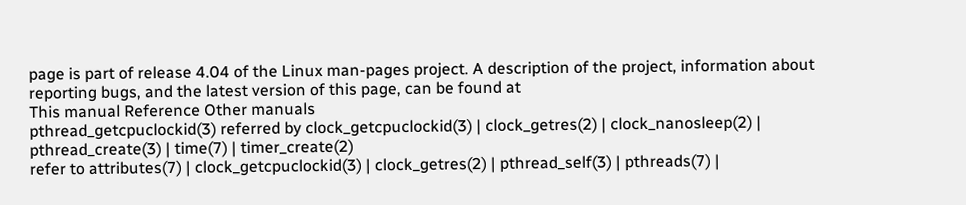page is part of release 4.04 of the Linux man-pages project. A description of the project, information about reporting bugs, and the latest version of this page, can be found at
This manual Reference Other manuals
pthread_getcpuclockid(3) referred by clock_getcpuclockid(3) | clock_getres(2) | clock_nanosleep(2) | pthread_create(3) | time(7) | timer_create(2)
refer to attributes(7) | clock_getcpuclockid(3) | clock_getres(2) | pthread_self(3) | pthreads(7) |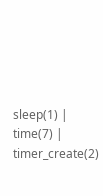sleep(1) | time(7) | timer_create(2)